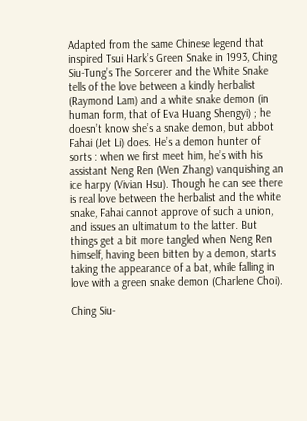Adapted from the same Chinese legend that inspired Tsui Hark’s Green Snake in 1993, Ching Siu-Tung’s The Sorcerer and the White Snake tells of the love between a kindly herbalist (Raymond Lam) and a white snake demon (in human form, that of Eva Huang Shengyi) ; he doesn’t know she’s a snake demon, but abbot Fahai (Jet Li) does. He’s a demon hunter of sorts : when we first meet him, he’s with his assistant Neng Ren (Wen Zhang) vanquishing an ice harpy (Vivian Hsu). Though he can see there is real love between the herbalist and the white snake, Fahai cannot approve of such a union, and issues an ultimatum to the latter. But things get a bit more tangled when Neng Ren himself, having been bitten by a demon, starts taking the appearance of a bat, while falling in love with a green snake demon (Charlene Choi).

Ching Siu-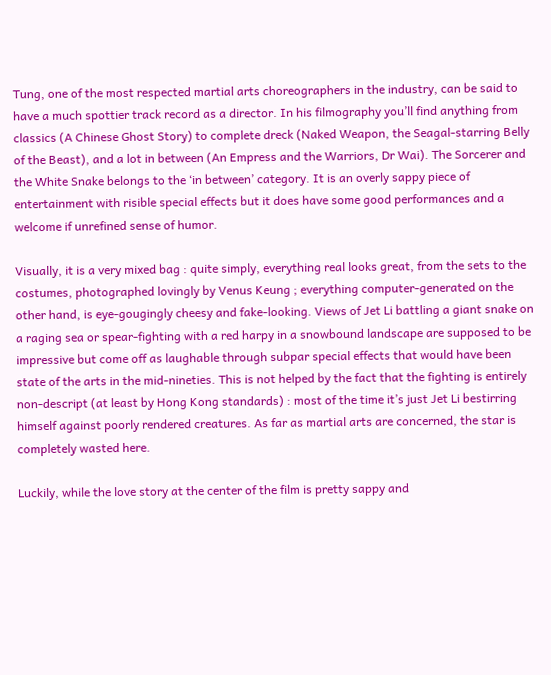Tung, one of the most respected martial arts choreographers in the industry, can be said to have a much spottier track record as a director. In his filmography you’ll find anything from classics (A Chinese Ghost Story) to complete dreck (Naked Weapon, the Seagal-starring Belly of the Beast), and a lot in between (An Empress and the Warriors, Dr Wai). The Sorcerer and the White Snake belongs to the ‘in between’ category. It is an overly sappy piece of entertainment with risible special effects but it does have some good performances and a welcome if unrefined sense of humor.

Visually, it is a very mixed bag : quite simply, everything real looks great, from the sets to the costumes, photographed lovingly by Venus Keung ; everything computer-generated on the other hand, is eye-gougingly cheesy and fake-looking. Views of Jet Li battling a giant snake on a raging sea or spear-fighting with a red harpy in a snowbound landscape are supposed to be impressive but come off as laughable through subpar special effects that would have been state of the arts in the mid-nineties. This is not helped by the fact that the fighting is entirely non-descript (at least by Hong Kong standards) : most of the time it’s just Jet Li bestirring himself against poorly rendered creatures. As far as martial arts are concerned, the star is completely wasted here.

Luckily, while the love story at the center of the film is pretty sappy and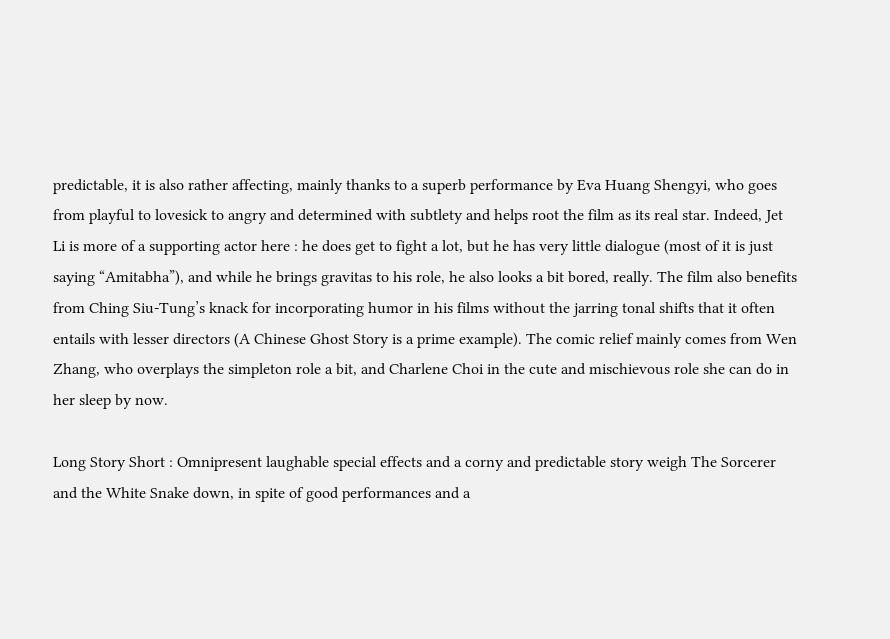predictable, it is also rather affecting, mainly thanks to a superb performance by Eva Huang Shengyi, who goes from playful to lovesick to angry and determined with subtlety and helps root the film as its real star. Indeed, Jet Li is more of a supporting actor here : he does get to fight a lot, but he has very little dialogue (most of it is just saying “Amitabha”), and while he brings gravitas to his role, he also looks a bit bored, really. The film also benefits from Ching Siu-Tung’s knack for incorporating humor in his films without the jarring tonal shifts that it often entails with lesser directors (A Chinese Ghost Story is a prime example). The comic relief mainly comes from Wen Zhang, who overplays the simpleton role a bit, and Charlene Choi in the cute and mischievous role she can do in her sleep by now.

Long Story Short : Omnipresent laughable special effects and a corny and predictable story weigh The Sorcerer and the White Snake down, in spite of good performances and a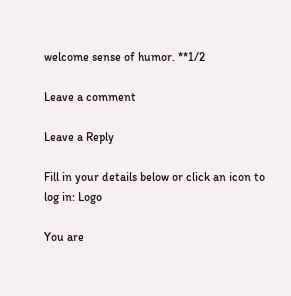welcome sense of humor. **1/2

Leave a comment

Leave a Reply

Fill in your details below or click an icon to log in: Logo

You are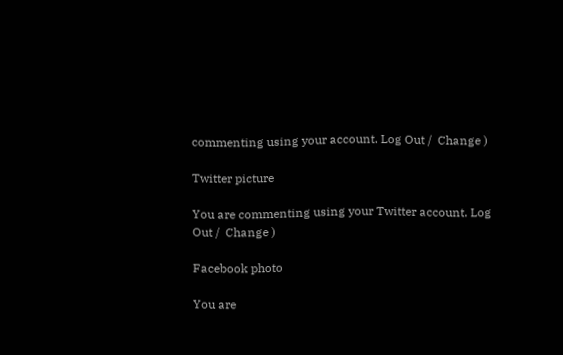commenting using your account. Log Out /  Change )

Twitter picture

You are commenting using your Twitter account. Log Out /  Change )

Facebook photo

You are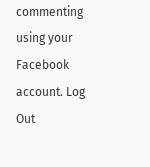commenting using your Facebook account. Log Out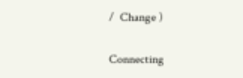/  Change )

Connecting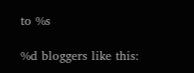to %s

%d bloggers like this: